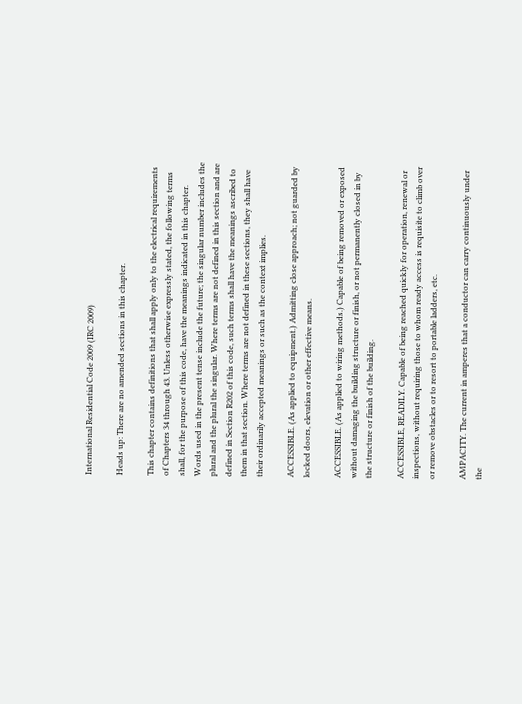International Residential Code 2009 (IRC 2009)

Heads up: There are no amended sections in this chapter.

This chapter contains definitions that shall apply only to the electrical requirements of Chapters 34 through 43. Unless otherwise expressly stated, the following terms shall, for the purpose of this code, have the meanings indicated in this chapter. Words used in the present tense include the future; the singular number includes the plural and the plural the singular. Where terms are not defined in this section and are defined in Section R202 of this code, such terms shall have the meanings ascribed to them in that section. Where terms are not defined in these sections, they shall have their ordinarily accepted meanings or such as the context implies.

ACCESSIBLE. (As applied to equipment.) Admitting close approach; not guarded by locked doors, elevation or other effective means.

ACCESSIBLE. (As applied to wiring methods.) Capable of being removed or exposed without damaging the building structure or finish, or not permanently closed in by the structure or finish of the building.

ACCESSIBLE, READILY. Capable of being reached quickly for operation, renewal or inspections, without requiring those to whom ready access is requisite to climb over or remove obstacles or to resort to portable ladders, etc.

AMPACITY. The current in amperes that a conductor can carry continuously under the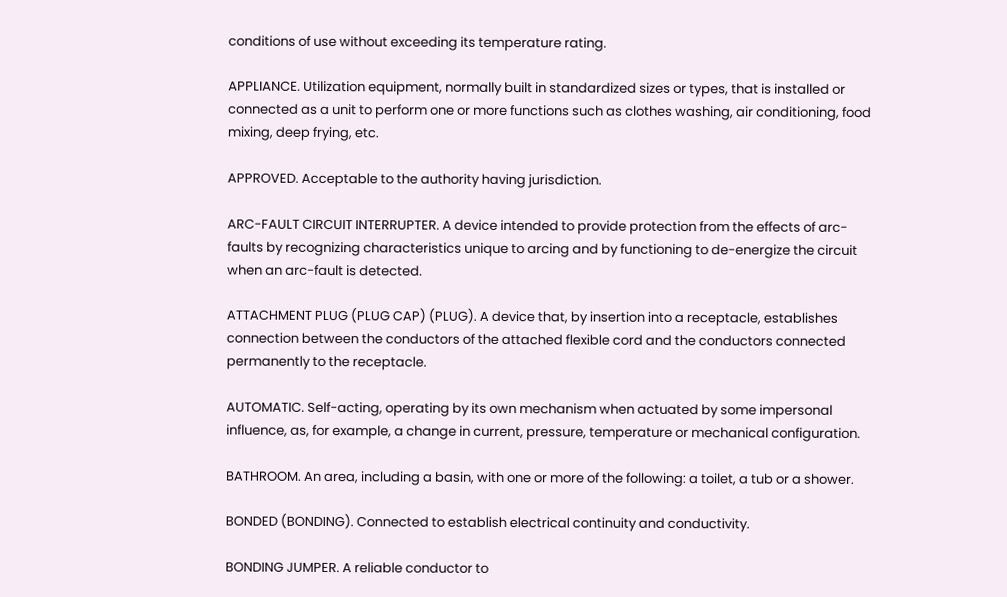conditions of use without exceeding its temperature rating.

APPLIANCE. Utilization equipment, normally built in standardized sizes or types, that is installed or connected as a unit to perform one or more functions such as clothes washing, air conditioning, food mixing, deep frying, etc.

APPROVED. Acceptable to the authority having jurisdiction.

ARC-FAULT CIRCUIT INTERRUPTER. A device intended to provide protection from the effects of arc-faults by recognizing characteristics unique to arcing and by functioning to de-energize the circuit when an arc-fault is detected.

ATTACHMENT PLUG (PLUG CAP) (PLUG). A device that, by insertion into a receptacle, establishes connection between the conductors of the attached flexible cord and the conductors connected permanently to the receptacle.

AUTOMATIC. Self-acting, operating by its own mechanism when actuated by some impersonal influence, as, for example, a change in current, pressure, temperature or mechanical configuration.

BATHROOM. An area, including a basin, with one or more of the following: a toilet, a tub or a shower.

BONDED (BONDING). Connected to establish electrical continuity and conductivity.

BONDING JUMPER. A reliable conductor to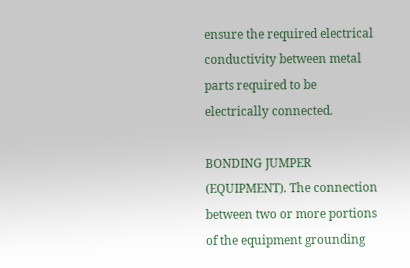ensure the required electrical conductivity between metal parts required to be electrically connected.

BONDING JUMPER (EQUIPMENT). The connection between two or more portions of the equipment grounding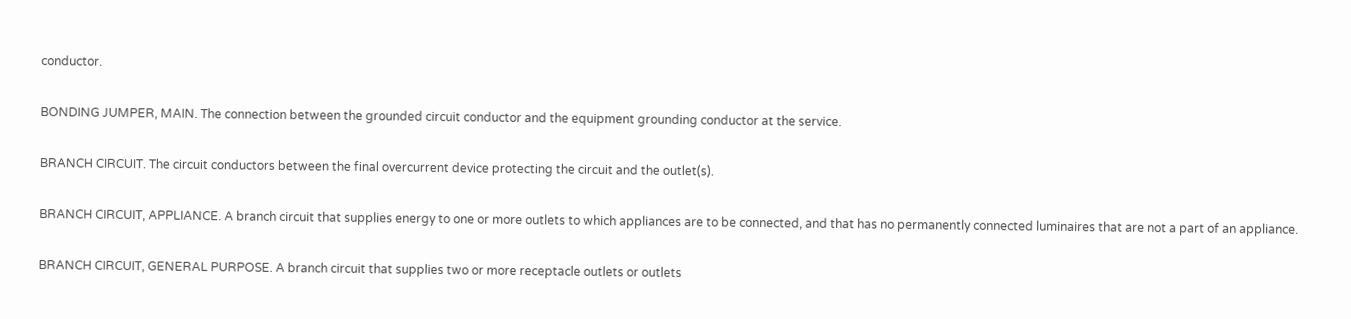conductor.

BONDING JUMPER, MAIN. The connection between the grounded circuit conductor and the equipment grounding conductor at the service.

BRANCH CIRCUIT. The circuit conductors between the final overcurrent device protecting the circuit and the outlet(s).

BRANCH CIRCUIT, APPLIANCE. A branch circuit that supplies energy to one or more outlets to which appliances are to be connected, and that has no permanently connected luminaires that are not a part of an appliance.

BRANCH CIRCUIT, GENERAL PURPOSE. A branch circuit that supplies two or more receptacle outlets or outlets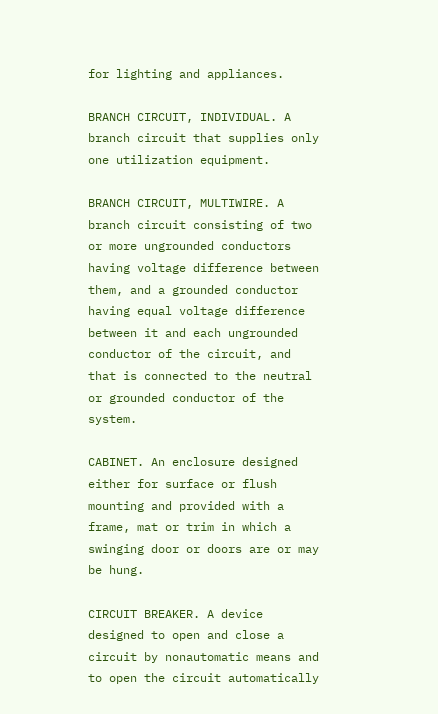for lighting and appliances.

BRANCH CIRCUIT, INDIVIDUAL. A branch circuit that supplies only one utilization equipment.

BRANCH CIRCUIT, MULTIWIRE. A branch circuit consisting of two or more ungrounded conductors having voltage difference between them, and a grounded conductor having equal voltage difference between it and each ungrounded conductor of the circuit, and that is connected to the neutral or grounded conductor of the system.

CABINET. An enclosure designed either for surface or flush mounting and provided with a frame, mat or trim in which a swinging door or doors are or may be hung.

CIRCUIT BREAKER. A device designed to open and close a circuit by nonautomatic means and to open the circuit automatically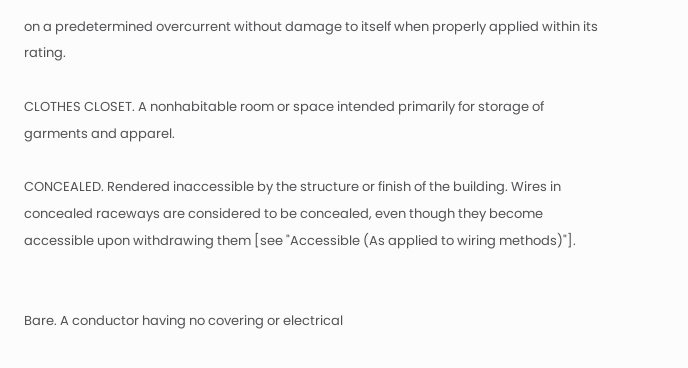on a predetermined overcurrent without damage to itself when properly applied within its rating.

CLOTHES CLOSET. A nonhabitable room or space intended primarily for storage of garments and apparel.

CONCEALED. Rendered inaccessible by the structure or finish of the building. Wires in concealed raceways are considered to be concealed, even though they become accessible upon withdrawing them [see "Accessible (As applied to wiring methods)"].


Bare. A conductor having no covering or electrical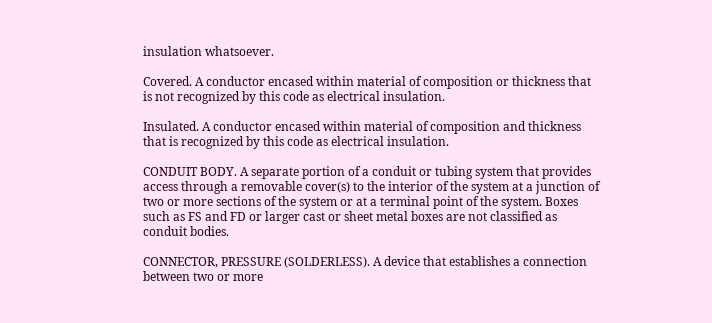insulation whatsoever.

Covered. A conductor encased within material of composition or thickness that is not recognized by this code as electrical insulation.

Insulated. A conductor encased within material of composition and thickness that is recognized by this code as electrical insulation.

CONDUIT BODY. A separate portion of a conduit or tubing system that provides access through a removable cover(s) to the interior of the system at a junction of two or more sections of the system or at a terminal point of the system. Boxes such as FS and FD or larger cast or sheet metal boxes are not classified as conduit bodies.

CONNECTOR, PRESSURE (SOLDERLESS). A device that establishes a connection between two or more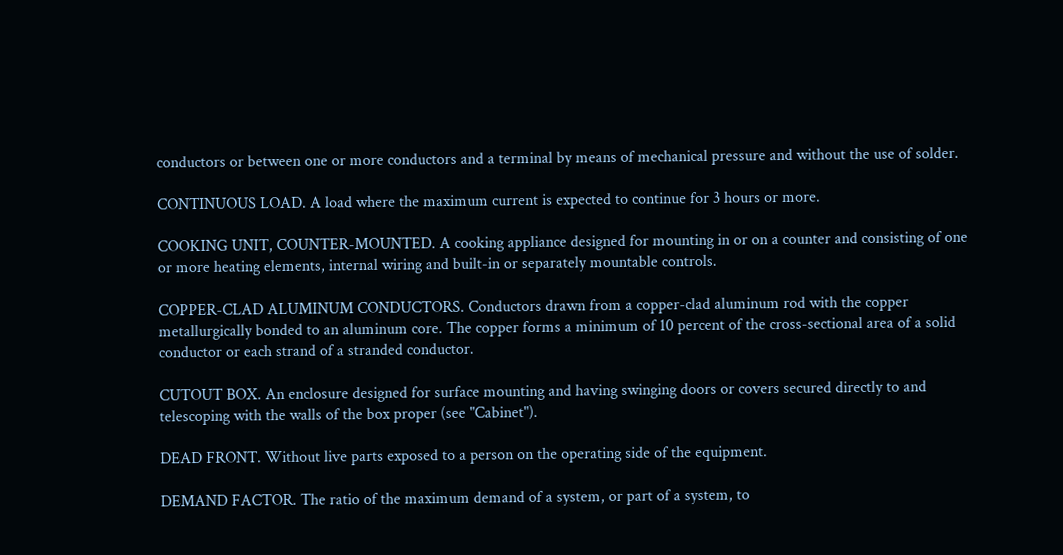conductors or between one or more conductors and a terminal by means of mechanical pressure and without the use of solder.

CONTINUOUS LOAD. A load where the maximum current is expected to continue for 3 hours or more.

COOKING UNIT, COUNTER-MOUNTED. A cooking appliance designed for mounting in or on a counter and consisting of one or more heating elements, internal wiring and built-in or separately mountable controls.

COPPER-CLAD ALUMINUM CONDUCTORS. Conductors drawn from a copper-clad aluminum rod with the copper metallurgically bonded to an aluminum core. The copper forms a minimum of 10 percent of the cross-sectional area of a solid conductor or each strand of a stranded conductor.

CUTOUT BOX. An enclosure designed for surface mounting and having swinging doors or covers secured directly to and telescoping with the walls of the box proper (see "Cabinet").

DEAD FRONT. Without live parts exposed to a person on the operating side of the equipment.

DEMAND FACTOR. The ratio of the maximum demand of a system, or part of a system, to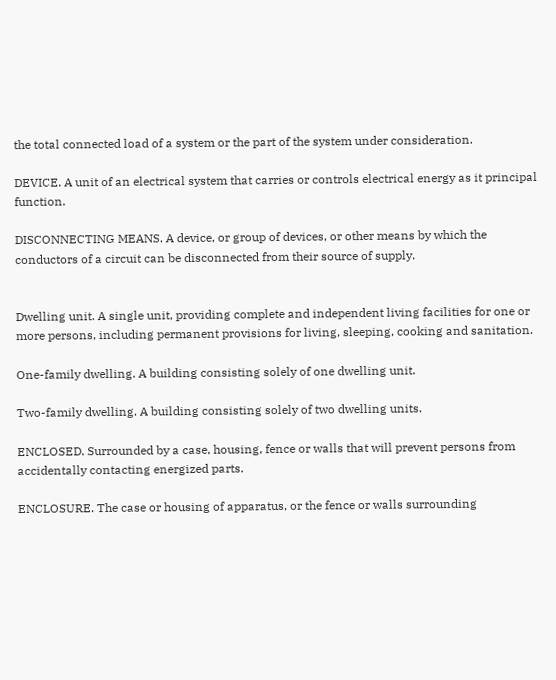the total connected load of a system or the part of the system under consideration.

DEVICE. A unit of an electrical system that carries or controls electrical energy as it principal function.

DISCONNECTING MEANS. A device, or group of devices, or other means by which the conductors of a circuit can be disconnected from their source of supply.


Dwelling unit. A single unit, providing complete and independent living facilities for one or more persons, including permanent provisions for living, sleeping, cooking and sanitation.

One-family dwelling. A building consisting solely of one dwelling unit.

Two-family dwelling. A building consisting solely of two dwelling units.

ENCLOSED. Surrounded by a case, housing, fence or walls that will prevent persons from accidentally contacting energized parts.

ENCLOSURE. The case or housing of apparatus, or the fence or walls surrounding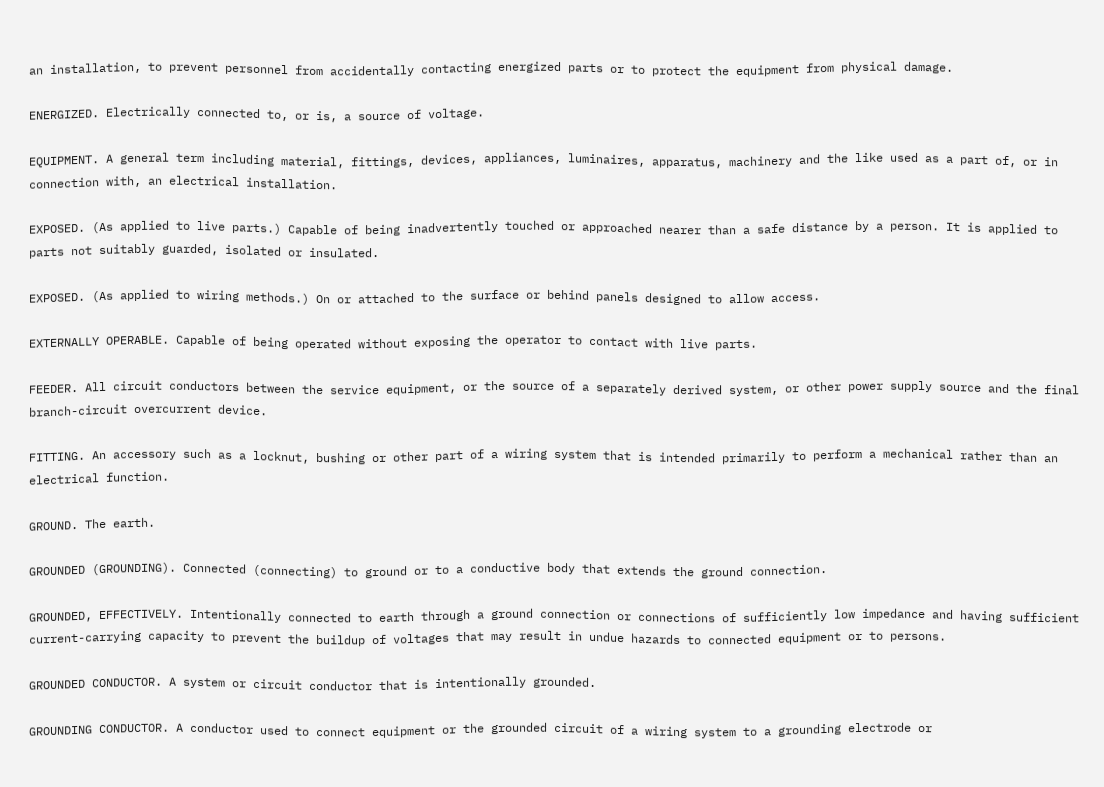an installation, to prevent personnel from accidentally contacting energized parts or to protect the equipment from physical damage.

ENERGIZED. Electrically connected to, or is, a source of voltage.

EQUIPMENT. A general term including material, fittings, devices, appliances, luminaires, apparatus, machinery and the like used as a part of, or in connection with, an electrical installation.

EXPOSED. (As applied to live parts.) Capable of being inadvertently touched or approached nearer than a safe distance by a person. It is applied to parts not suitably guarded, isolated or insulated.

EXPOSED. (As applied to wiring methods.) On or attached to the surface or behind panels designed to allow access.

EXTERNALLY OPERABLE. Capable of being operated without exposing the operator to contact with live parts.

FEEDER. All circuit conductors between the service equipment, or the source of a separately derived system, or other power supply source and the final branch-circuit overcurrent device.

FITTING. An accessory such as a locknut, bushing or other part of a wiring system that is intended primarily to perform a mechanical rather than an electrical function.

GROUND. The earth.

GROUNDED (GROUNDING). Connected (connecting) to ground or to a conductive body that extends the ground connection.

GROUNDED, EFFECTIVELY. Intentionally connected to earth through a ground connection or connections of sufficiently low impedance and having sufficient current-carrying capacity to prevent the buildup of voltages that may result in undue hazards to connected equipment or to persons.

GROUNDED CONDUCTOR. A system or circuit conductor that is intentionally grounded.

GROUNDING CONDUCTOR. A conductor used to connect equipment or the grounded circuit of a wiring system to a grounding electrode or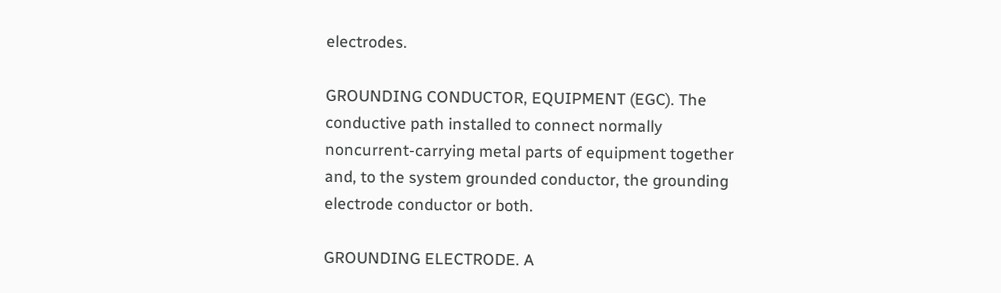electrodes.

GROUNDING CONDUCTOR, EQUIPMENT (EGC). The conductive path installed to connect normally noncurrent-carrying metal parts of equipment together and, to the system grounded conductor, the grounding electrode conductor or both.

GROUNDING ELECTRODE. A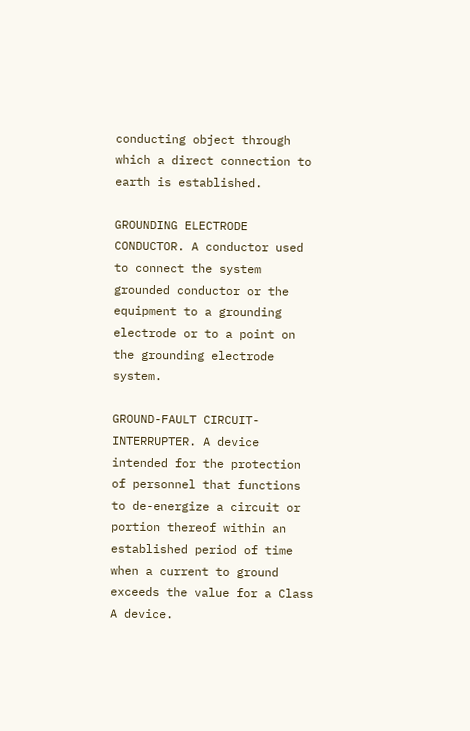conducting object through which a direct connection to earth is established.

GROUNDING ELECTRODE CONDUCTOR. A conductor used to connect the system grounded conductor or the equipment to a grounding electrode or to a point on the grounding electrode system.

GROUND-FAULT CIRCUIT-INTERRUPTER. A device intended for the protection of personnel that functions to de-energize a circuit or portion thereof within an established period of time when a current to ground exceeds the value for a Class A device.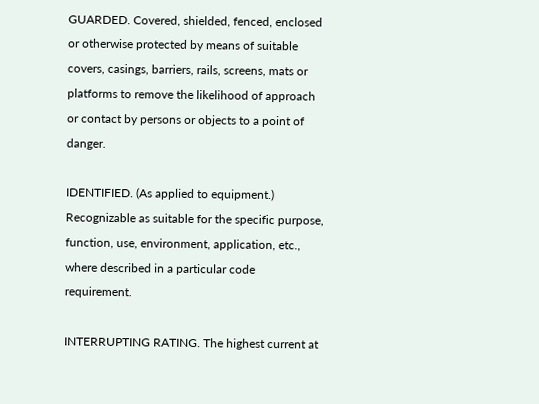GUARDED. Covered, shielded, fenced, enclosed or otherwise protected by means of suitable covers, casings, barriers, rails, screens, mats or platforms to remove the likelihood of approach or contact by persons or objects to a point of danger.

IDENTIFIED. (As applied to equipment.) Recognizable as suitable for the specific purpose, function, use, environment, application, etc., where described in a particular code requirement.

INTERRUPTING RATING. The highest current at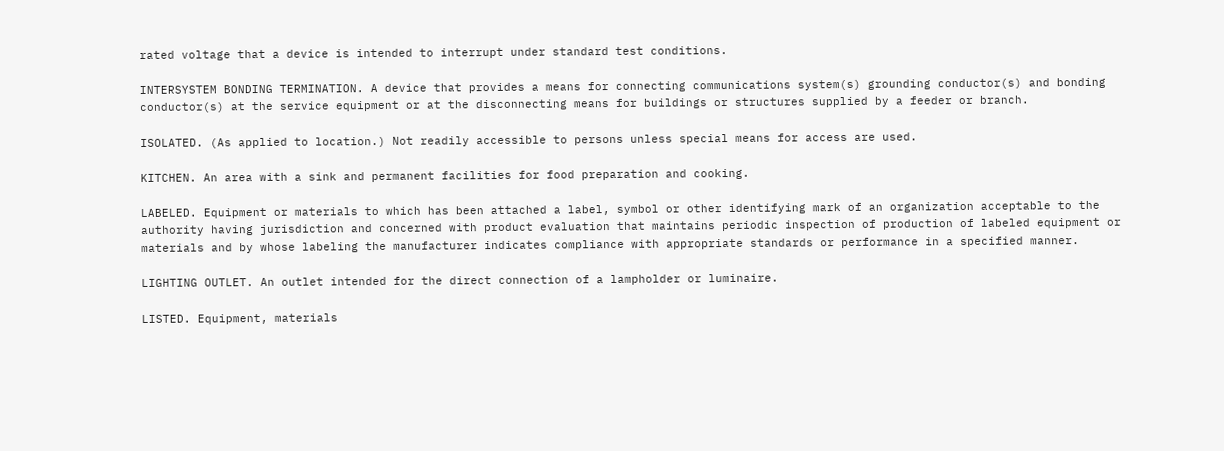rated voltage that a device is intended to interrupt under standard test conditions.

INTERSYSTEM BONDING TERMINATION. A device that provides a means for connecting communications system(s) grounding conductor(s) and bonding conductor(s) at the service equipment or at the disconnecting means for buildings or structures supplied by a feeder or branch.

ISOLATED. (As applied to location.) Not readily accessible to persons unless special means for access are used.

KITCHEN. An area with a sink and permanent facilities for food preparation and cooking.

LABELED. Equipment or materials to which has been attached a label, symbol or other identifying mark of an organization acceptable to the authority having jurisdiction and concerned with product evaluation that maintains periodic inspection of production of labeled equipment or materials and by whose labeling the manufacturer indicates compliance with appropriate standards or performance in a specified manner.

LIGHTING OUTLET. An outlet intended for the direct connection of a lampholder or luminaire.

LISTED. Equipment, materials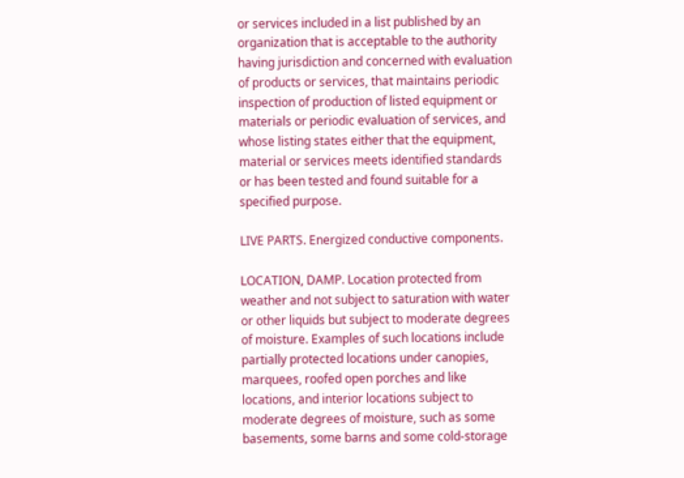or services included in a list published by an organization that is acceptable to the authority having jurisdiction and concerned with evaluation of products or services, that maintains periodic inspection of production of listed equipment or materials or periodic evaluation of services, and whose listing states either that the equipment, material or services meets identified standards or has been tested and found suitable for a specified purpose.

LIVE PARTS. Energized conductive components.

LOCATION, DAMP. Location protected from weather and not subject to saturation with water or other liquids but subject to moderate degrees of moisture. Examples of such locations include partially protected locations under canopies, marquees, roofed open porches and like locations, and interior locations subject to moderate degrees of moisture, such as some basements, some barns and some cold-storage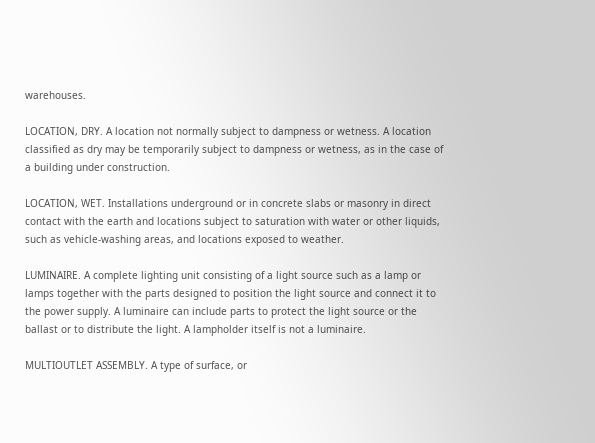warehouses.

LOCATION, DRY. A location not normally subject to dampness or wetness. A location classified as dry may be temporarily subject to dampness or wetness, as in the case of a building under construction.

LOCATION, WET. Installations underground or in concrete slabs or masonry in direct contact with the earth and locations subject to saturation with water or other liquids, such as vehicle-washing areas, and locations exposed to weather.

LUMINAIRE. A complete lighting unit consisting of a light source such as a lamp or lamps together with the parts designed to position the light source and connect it to the power supply. A luminaire can include parts to protect the light source or the ballast or to distribute the light. A lampholder itself is not a luminaire.

MULTIOUTLET ASSEMBLY. A type of surface, or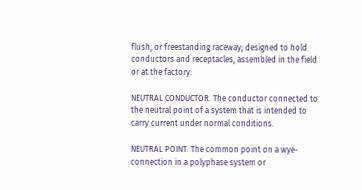flush, or freestanding raceway; designed to hold conductors and receptacles, assembled in the field or at the factory.

NEUTRAL CONDUCTOR. The conductor connected to the neutral point of a system that is intended to carry current under normal conditions.

NEUTRAL POINT. The common point on a wye-connection in a polyphase system or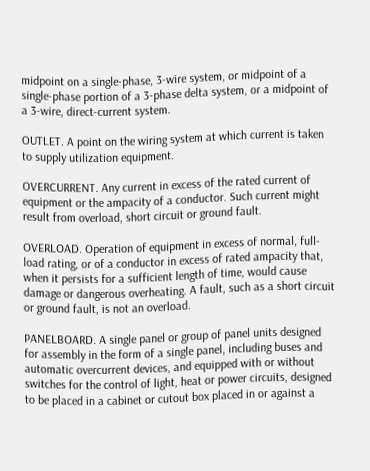midpoint on a single-phase, 3-wire system, or midpoint of a single-phase portion of a 3-phase delta system, or a midpoint of a 3-wire, direct-current system.

OUTLET. A point on the wiring system at which current is taken to supply utilization equipment.

OVERCURRENT. Any current in excess of the rated current of equipment or the ampacity of a conductor. Such current might result from overload, short circuit or ground fault.

OVERLOAD. Operation of equipment in excess of normal, full-load rating, or of a conductor in excess of rated ampacity that, when it persists for a sufficient length of time, would cause damage or dangerous overheating. A fault, such as a short circuit or ground fault, is not an overload.

PANELBOARD. A single panel or group of panel units designed for assembly in the form of a single panel, including buses and automatic overcurrent devices, and equipped with or without switches for the control of light, heat or power circuits, designed to be placed in a cabinet or cutout box placed in or against a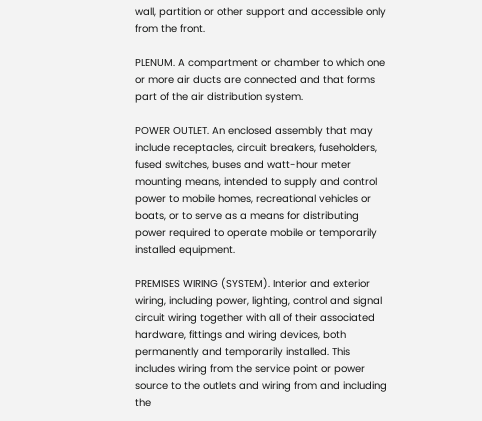wall, partition or other support and accessible only from the front.

PLENUM. A compartment or chamber to which one or more air ducts are connected and that forms part of the air distribution system.

POWER OUTLET. An enclosed assembly that may include receptacles, circuit breakers, fuseholders, fused switches, buses and watt-hour meter mounting means, intended to supply and control power to mobile homes, recreational vehicles or boats, or to serve as a means for distributing power required to operate mobile or temporarily installed equipment.

PREMISES WIRING (SYSTEM). Interior and exterior wiring, including power, lighting, control and signal circuit wiring together with all of their associated hardware, fittings and wiring devices, both permanently and temporarily installed. This includes wiring from the service point or power source to the outlets and wiring from and including the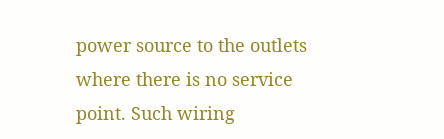power source to the outlets where there is no service point. Such wiring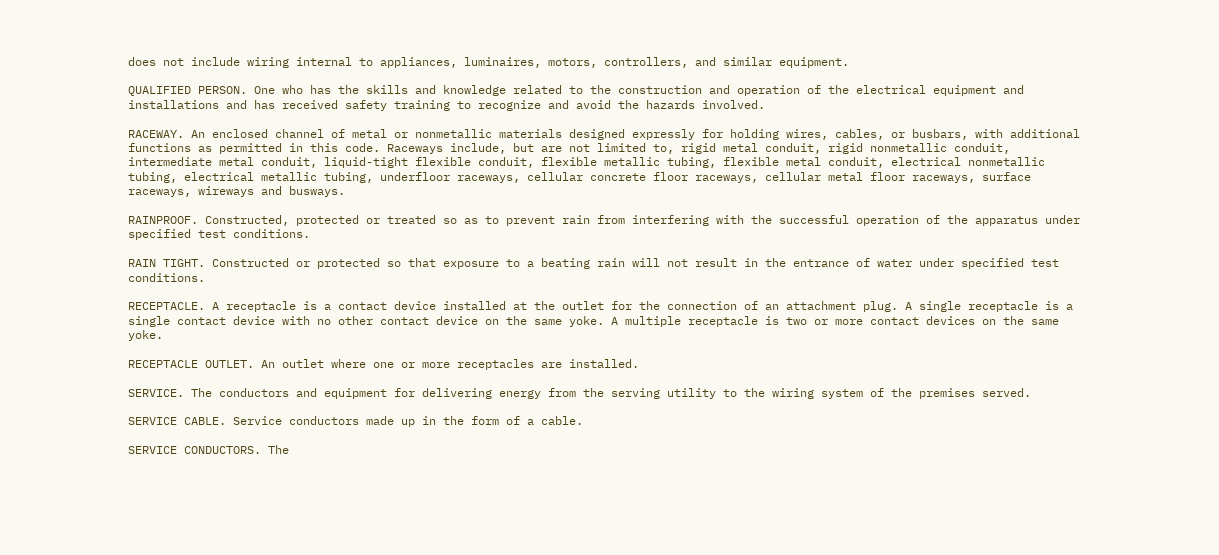does not include wiring internal to appliances, luminaires, motors, controllers, and similar equipment.

QUALIFIED PERSON. One who has the skills and knowledge related to the construction and operation of the electrical equipment and installations and has received safety training to recognize and avoid the hazards involved.

RACEWAY. An enclosed channel of metal or nonmetallic materials designed expressly for holding wires, cables, or busbars, with additional functions as permitted in this code. Raceways include, but are not limited to, rigid metal conduit, rigid nonmetallic conduit, intermediate metal conduit, liquid-tight flexible conduit, flexible metallic tubing, flexible metal conduit, electrical nonmetallic tubing, electrical metallic tubing, underfloor raceways, cellular concrete floor raceways, cellular metal floor raceways, surface raceways, wireways and busways.

RAINPROOF. Constructed, protected or treated so as to prevent rain from interfering with the successful operation of the apparatus under specified test conditions.

RAIN TIGHT. Constructed or protected so that exposure to a beating rain will not result in the entrance of water under specified test conditions.

RECEPTACLE. A receptacle is a contact device installed at the outlet for the connection of an attachment plug. A single receptacle is a single contact device with no other contact device on the same yoke. A multiple receptacle is two or more contact devices on the same yoke.

RECEPTACLE OUTLET. An outlet where one or more receptacles are installed.

SERVICE. The conductors and equipment for delivering energy from the serving utility to the wiring system of the premises served.

SERVICE CABLE. Service conductors made up in the form of a cable.

SERVICE CONDUCTORS. The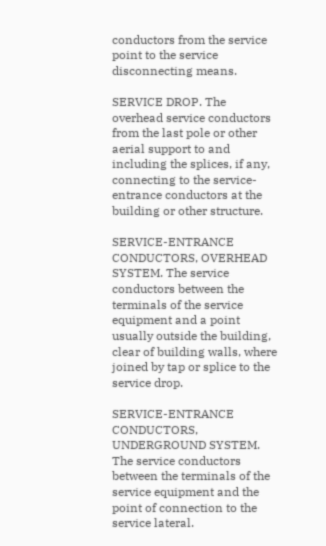conductors from the service point to the service disconnecting means.

SERVICE DROP. The overhead service conductors from the last pole or other aerial support to and including the splices, if any, connecting to the service-entrance conductors at the building or other structure.

SERVICE-ENTRANCE CONDUCTORS, OVERHEAD SYSTEM. The service conductors between the terminals of the service equipment and a point usually outside the building, clear of building walls, where joined by tap or splice to the service drop.

SERVICE-ENTRANCE CONDUCTORS, UNDERGROUND SYSTEM. The service conductors between the terminals of the service equipment and the point of connection to the service lateral.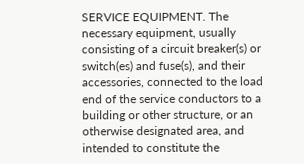SERVICE EQUIPMENT. The necessary equipment, usually consisting of a circuit breaker(s) or switch(es) and fuse(s), and their accessories, connected to the load end of the service conductors to a building or other structure, or an otherwise designated area, and intended to constitute the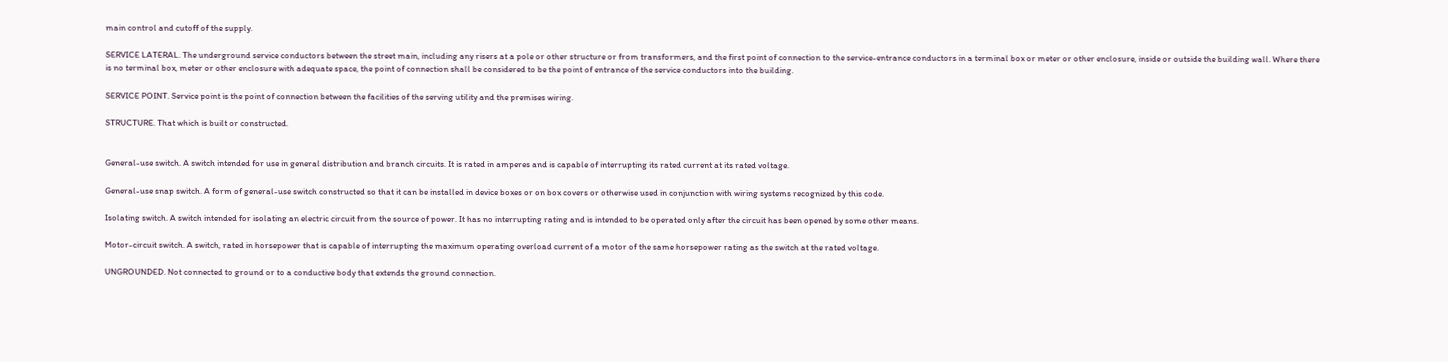main control and cutoff of the supply.

SERVICE LATERAL. The underground service conductors between the street main, including any risers at a pole or other structure or from transformers, and the first point of connection to the service-entrance conductors in a terminal box or meter or other enclosure, inside or outside the building wall. Where there is no terminal box, meter or other enclosure with adequate space, the point of connection shall be considered to be the point of entrance of the service conductors into the building.

SERVICE POINT. Service point is the point of connection between the facilities of the serving utility and the premises wiring.

STRUCTURE. That which is built or constructed.


General-use switch. A switch intended for use in general distribution and branch circuits. It is rated in amperes and is capable of interrupting its rated current at its rated voltage.

General-use snap switch. A form of general-use switch constructed so that it can be installed in device boxes or on box covers or otherwise used in conjunction with wiring systems recognized by this code.

Isolating switch. A switch intended for isolating an electric circuit from the source of power. It has no interrupting rating and is intended to be operated only after the circuit has been opened by some other means.

Motor-circuit switch. A switch, rated in horsepower that is capable of interrupting the maximum operating overload current of a motor of the same horsepower rating as the switch at the rated voltage.

UNGROUNDED. Not connected to ground or to a conductive body that extends the ground connection.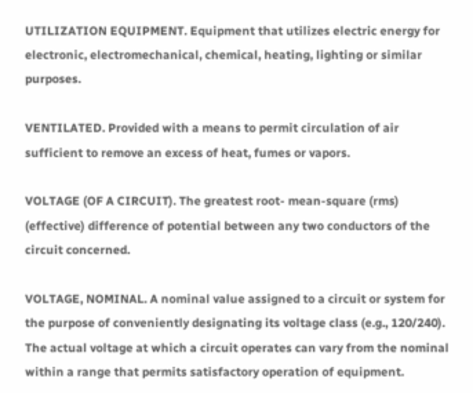UTILIZATION EQUIPMENT. Equipment that utilizes electric energy for electronic, electromechanical, chemical, heating, lighting or similar purposes.

VENTILATED. Provided with a means to permit circulation of air sufficient to remove an excess of heat, fumes or vapors.

VOLTAGE (OF A CIRCUIT). The greatest root- mean-square (rms) (effective) difference of potential between any two conductors of the circuit concerned.

VOLTAGE, NOMINAL. A nominal value assigned to a circuit or system for the purpose of conveniently designating its voltage class (e.g., 120/240). The actual voltage at which a circuit operates can vary from the nominal within a range that permits satisfactory operation of equipment.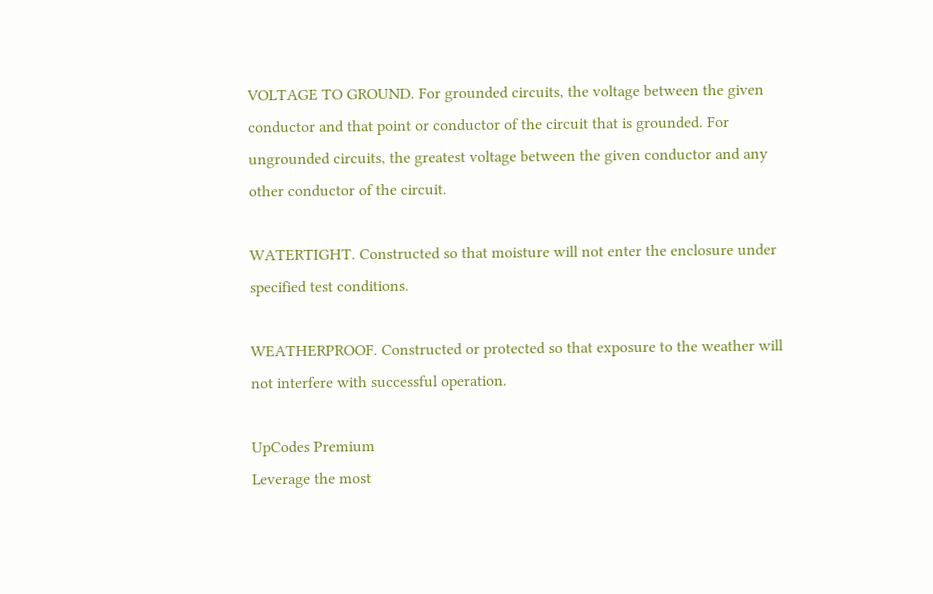VOLTAGE TO GROUND. For grounded circuits, the voltage between the given conductor and that point or conductor of the circuit that is grounded. For ungrounded circuits, the greatest voltage between the given conductor and any other conductor of the circuit.

WATERTIGHT. Constructed so that moisture will not enter the enclosure under specified test conditions.

WEATHERPROOF. Constructed or protected so that exposure to the weather will not interfere with successful operation.

UpCodes Premium
Leverage the most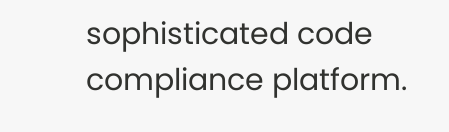sophisticated code compliance platform.